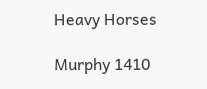Heavy Horses

Murphy 1410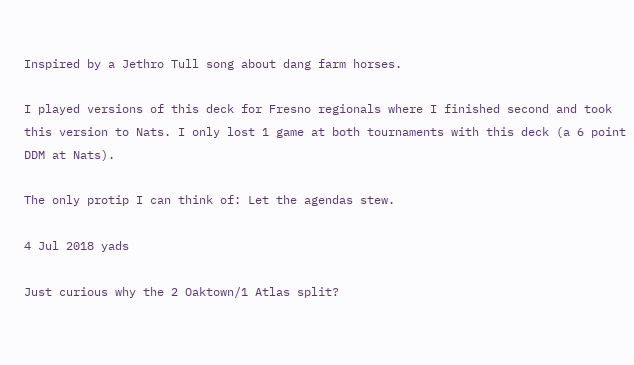Inspired by a Jethro Tull song about dang farm horses.

I played versions of this deck for Fresno regionals where I finished second and took this version to Nats. I only lost 1 game at both tournaments with this deck (a 6 point DDM at Nats).

The only protip I can think of: Let the agendas stew.

4 Jul 2018 yads

Just curious why the 2 Oaktown/1 Atlas split?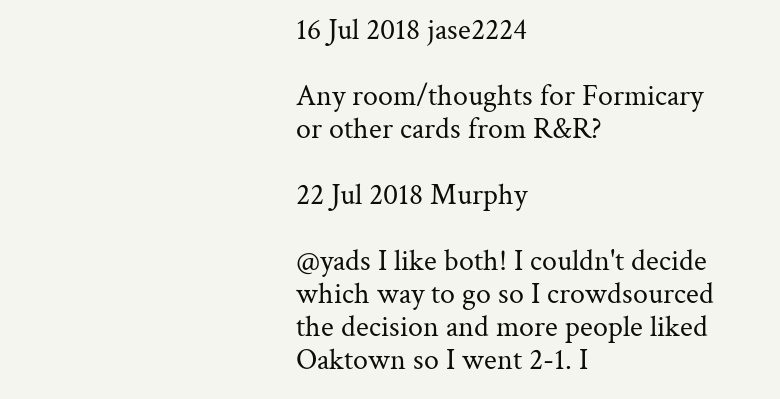16 Jul 2018 jase2224

Any room/thoughts for Formicary or other cards from R&R?

22 Jul 2018 Murphy

@yads I like both! I couldn't decide which way to go so I crowdsourced the decision and more people liked Oaktown so I went 2-1. I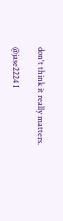don't think it really matters.

@jase2224 I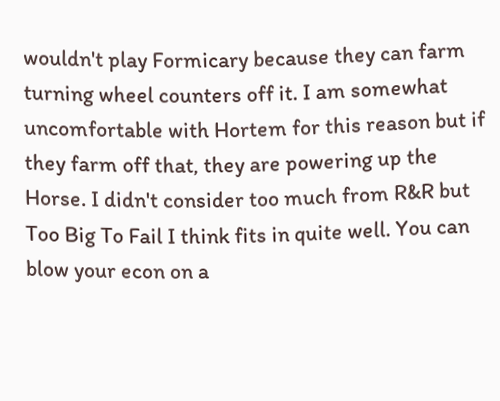wouldn't play Formicary because they can farm turning wheel counters off it. I am somewhat uncomfortable with Hortem for this reason but if they farm off that, they are powering up the Horse. I didn't consider too much from R&R but Too Big To Fail I think fits in quite well. You can blow your econ on a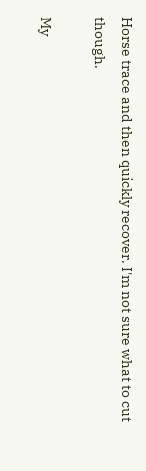Horse trace and then quickly recover. I'm not sure what to cut though.

My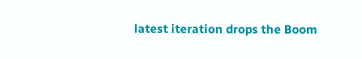latest iteration drops the Boom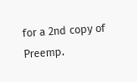for a 2nd copy of Preemp.